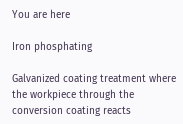You are here

Iron phosphating

Galvanized coating treatment where the workpiece through the conversion coating reacts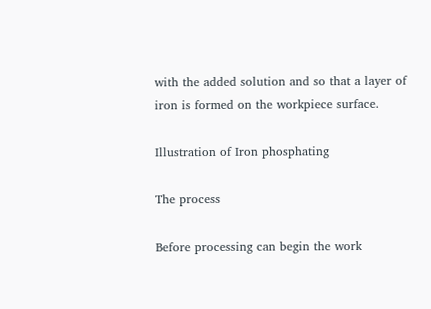with the added solution and so that a layer of iron is formed on the workpiece surface.

Illustration of Iron phosphating

The process

Before processing can begin the work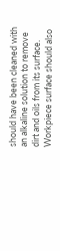should have been cleaned with an alkaline solution to remove dirt and oils from its surface. Workpiece surface should also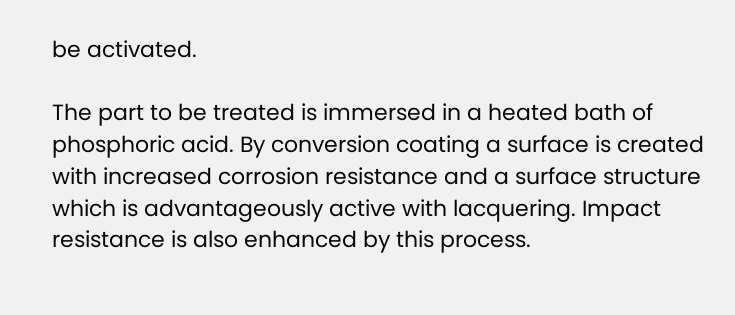be activated.

The part to be treated is immersed in a heated bath of phosphoric acid. By conversion coating a surface is created with increased corrosion resistance and a surface structure which is advantageously active with lacquering. Impact resistance is also enhanced by this process.